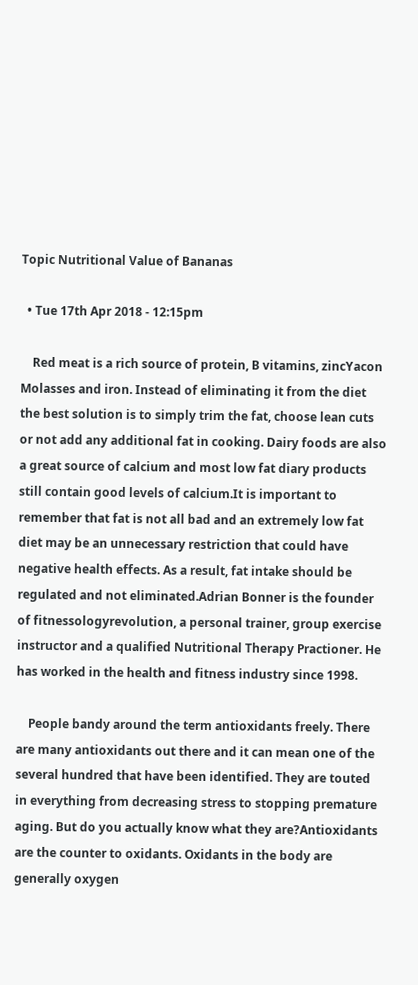Topic Nutritional Value of Bananas

  • Tue 17th Apr 2018 - 12:15pm

    Red meat is a rich source of protein, B vitamins, zincYacon Molasses and iron. Instead of eliminating it from the diet the best solution is to simply trim the fat, choose lean cuts or not add any additional fat in cooking. Dairy foods are also a great source of calcium and most low fat diary products still contain good levels of calcium.It is important to remember that fat is not all bad and an extremely low fat diet may be an unnecessary restriction that could have negative health effects. As a result, fat intake should be regulated and not eliminated.Adrian Bonner is the founder of fitnessologyrevolution, a personal trainer, group exercise instructor and a qualified Nutritional Therapy Practioner. He has worked in the health and fitness industry since 1998.

    People bandy around the term antioxidants freely. There are many antioxidants out there and it can mean one of the several hundred that have been identified. They are touted in everything from decreasing stress to stopping premature aging. But do you actually know what they are?Antioxidants are the counter to oxidants. Oxidants in the body are generally oxygen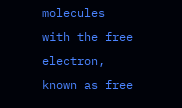molecules with the free electron, known as free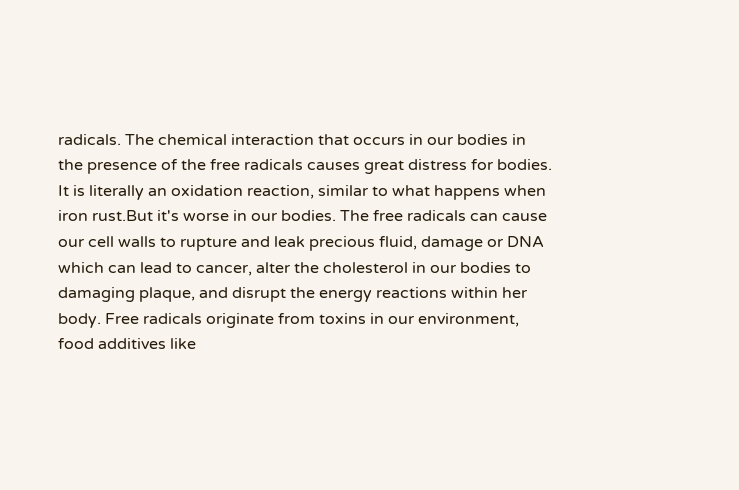radicals. The chemical interaction that occurs in our bodies in the presence of the free radicals causes great distress for bodies. It is literally an oxidation reaction, similar to what happens when iron rust.But it's worse in our bodies. The free radicals can cause our cell walls to rupture and leak precious fluid, damage or DNA which can lead to cancer, alter the cholesterol in our bodies to damaging plaque, and disrupt the energy reactions within her body. Free radicals originate from toxins in our environment, food additives like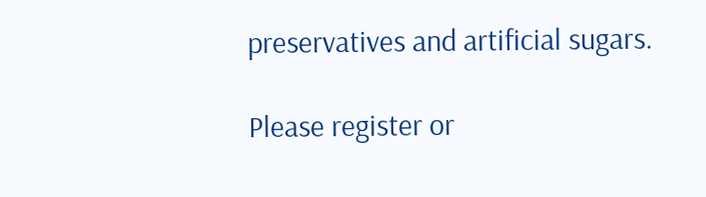preservatives and artificial sugars.

Please register or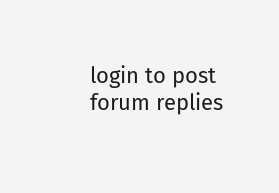login to post forum replies